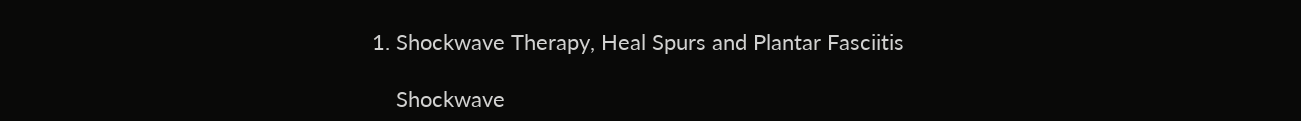1. Shockwave Therapy, Heal Spurs and Plantar Fasciitis

    Shockwave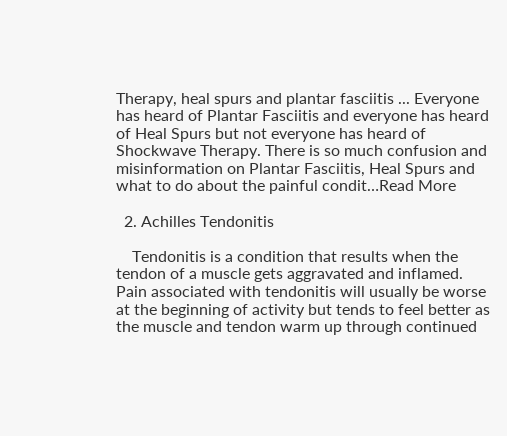Therapy, heal spurs and plantar fasciitis ... Everyone has heard of Plantar Fasciitis and everyone has heard of Heal Spurs but not everyone has heard of Shockwave Therapy. There is so much confusion and misinformation on Plantar Fasciitis, Heal Spurs and what to do about the painful condit…Read More

  2. Achilles Tendonitis

    Tendonitis is a condition that results when the tendon of a muscle gets aggravated and inflamed. Pain associated with tendonitis will usually be worse at the beginning of activity but tends to feel better as the muscle and tendon warm up through continued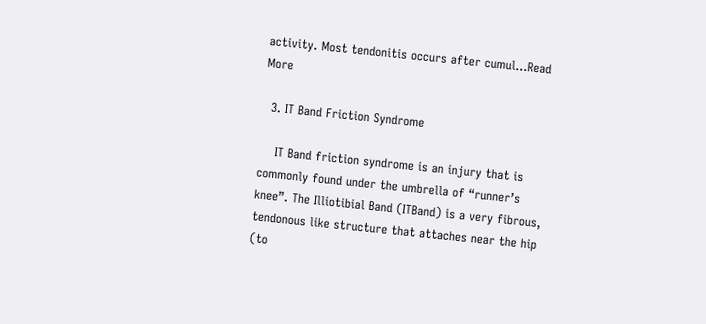activity. Most tendonitis occurs after cumul…Read More

  3. IT Band Friction Syndrome

    IT Band friction syndrome is an injury that is commonly found under the umbrella of “runner’s knee”. The Illiotibial Band (ITBand) is a very fibrous, tendonous like structure that attaches near the hip (to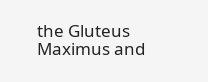the Gluteus Maximus and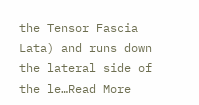the Tensor Fascia Lata) and runs down the lateral side of the le…Read More